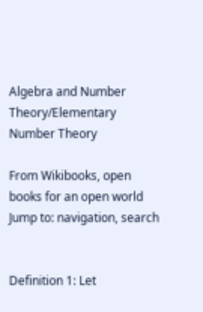Algebra and Number Theory/Elementary Number Theory

From Wikibooks, open books for an open world
Jump to: navigation, search


Definition 1: Let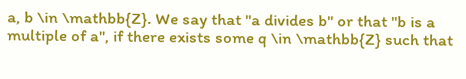a, b \in \mathbb{Z}. We say that "a divides b" or that "b is a multiple of a", if there exists some q \in \mathbb{Z} such that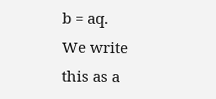b = aq.
We write this as a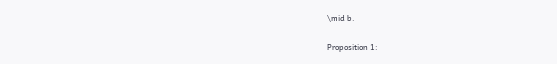\mid b.

Proposition 1: